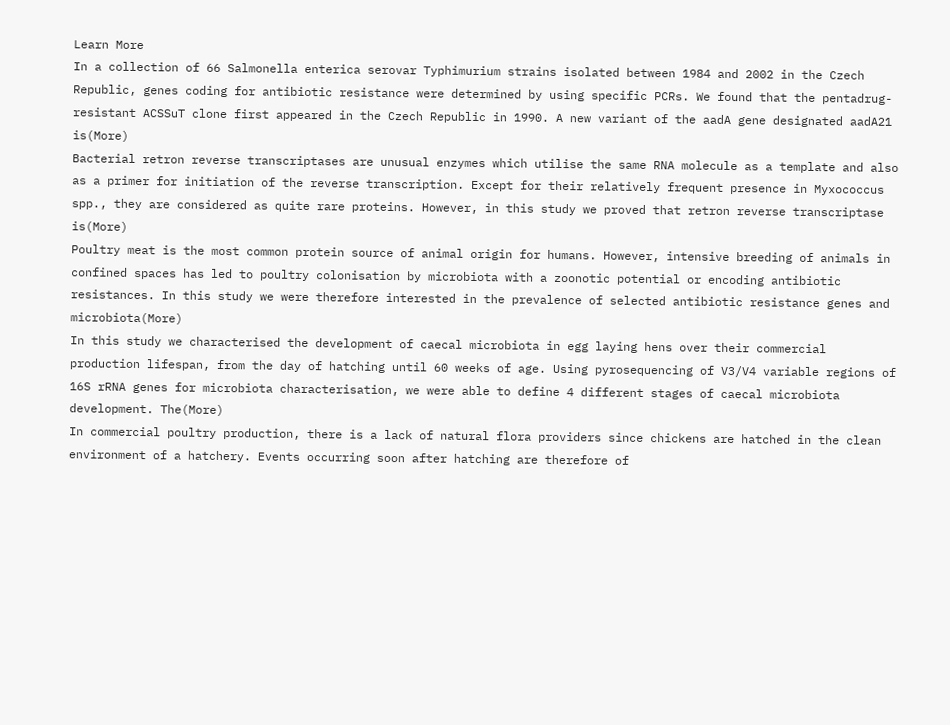Learn More
In a collection of 66 Salmonella enterica serovar Typhimurium strains isolated between 1984 and 2002 in the Czech Republic, genes coding for antibiotic resistance were determined by using specific PCRs. We found that the pentadrug-resistant ACSSuT clone first appeared in the Czech Republic in 1990. A new variant of the aadA gene designated aadA21 is(More)
Bacterial retron reverse transcriptases are unusual enzymes which utilise the same RNA molecule as a template and also as a primer for initiation of the reverse transcription. Except for their relatively frequent presence in Myxococcus spp., they are considered as quite rare proteins. However, in this study we proved that retron reverse transcriptase is(More)
Poultry meat is the most common protein source of animal origin for humans. However, intensive breeding of animals in confined spaces has led to poultry colonisation by microbiota with a zoonotic potential or encoding antibiotic resistances. In this study we were therefore interested in the prevalence of selected antibiotic resistance genes and microbiota(More)
In this study we characterised the development of caecal microbiota in egg laying hens over their commercial production lifespan, from the day of hatching until 60 weeks of age. Using pyrosequencing of V3/V4 variable regions of 16S rRNA genes for microbiota characterisation, we were able to define 4 different stages of caecal microbiota development. The(More)
In commercial poultry production, there is a lack of natural flora providers since chickens are hatched in the clean environment of a hatchery. Events occurring soon after hatching are therefore of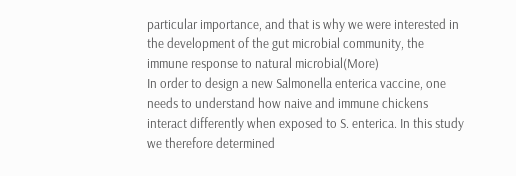particular importance, and that is why we were interested in the development of the gut microbial community, the immune response to natural microbial(More)
In order to design a new Salmonella enterica vaccine, one needs to understand how naive and immune chickens interact differently when exposed to S. enterica. In this study we therefore determined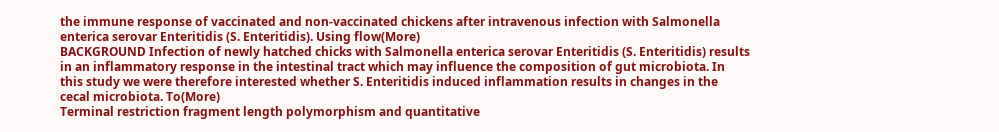the immune response of vaccinated and non-vaccinated chickens after intravenous infection with Salmonella enterica serovar Enteritidis (S. Enteritidis). Using flow(More)
BACKGROUND Infection of newly hatched chicks with Salmonella enterica serovar Enteritidis (S. Enteritidis) results in an inflammatory response in the intestinal tract which may influence the composition of gut microbiota. In this study we were therefore interested whether S. Enteritidis induced inflammation results in changes in the cecal microbiota. To(More)
Terminal restriction fragment length polymorphism and quantitative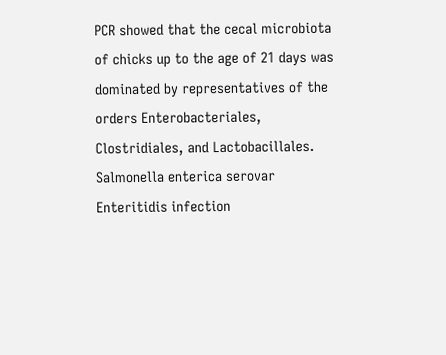PCR showed that the cecal microbiota of chicks up to the age of 21 days was dominated by representatives of the orders Enterobacteriales, Clostridiales, and Lactobacillales. Salmonella enterica serovar Enteritidis infection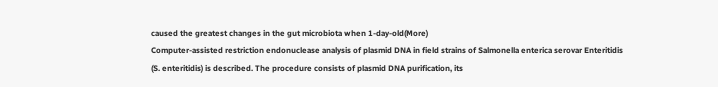caused the greatest changes in the gut microbiota when 1-day-old(More)
Computer-assisted restriction endonuclease analysis of plasmid DNA in field strains of Salmonella enterica serovar Enteritidis (S. enteritidis) is described. The procedure consists of plasmid DNA purification, its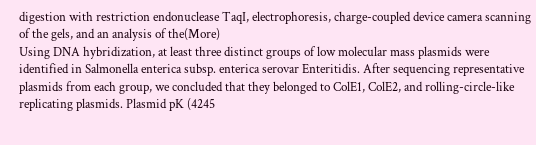digestion with restriction endonuclease TaqI, electrophoresis, charge-coupled device camera scanning of the gels, and an analysis of the(More)
Using DNA hybridization, at least three distinct groups of low molecular mass plasmids were identified in Salmonella enterica subsp. enterica serovar Enteritidis. After sequencing representative plasmids from each group, we concluded that they belonged to ColE1, ColE2, and rolling-circle-like replicating plasmids. Plasmid pK (4245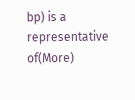bp) is a representative of(More)